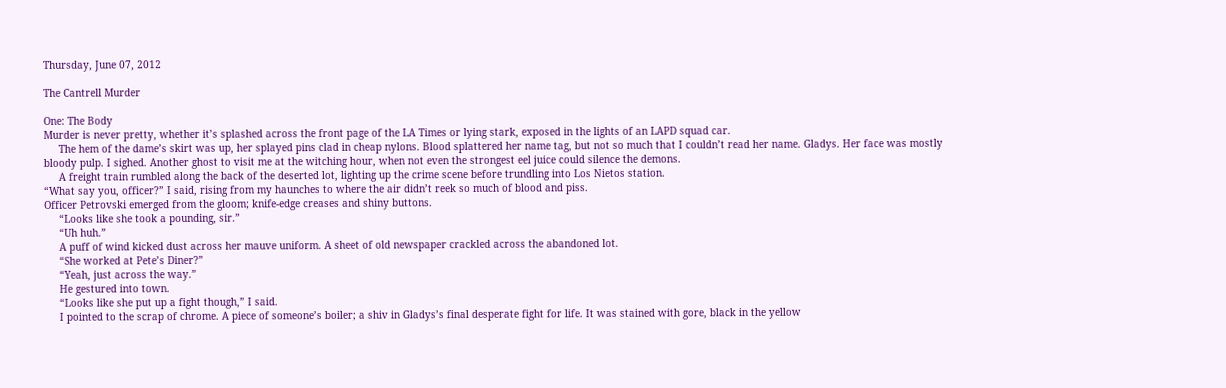Thursday, June 07, 2012

The Cantrell Murder

One: The Body
Murder is never pretty, whether it’s splashed across the front page of the LA Times or lying stark, exposed in the lights of an LAPD squad car.
     The hem of the dame’s skirt was up, her splayed pins clad in cheap nylons. Blood splattered her name tag, but not so much that I couldn’t read her name. Gladys. Her face was mostly bloody pulp. I sighed. Another ghost to visit me at the witching hour, when not even the strongest eel juice could silence the demons.
     A freight train rumbled along the back of the deserted lot, lighting up the crime scene before trundling into Los Nietos station.
“What say you, officer?” I said, rising from my haunches to where the air didn’t reek so much of blood and piss.
Officer Petrovski emerged from the gloom; knife-edge creases and shiny buttons.
     “Looks like she took a pounding, sir.”
     “Uh huh.”
     A puff of wind kicked dust across her mauve uniform. A sheet of old newspaper crackled across the abandoned lot.
     “She worked at Pete’s Diner?”
     “Yeah, just across the way.”
     He gestured into town.
     “Looks like she put up a fight though,” I said.
     I pointed to the scrap of chrome. A piece of someone’s boiler; a shiv in Gladys’s final desperate fight for life. It was stained with gore, black in the yellow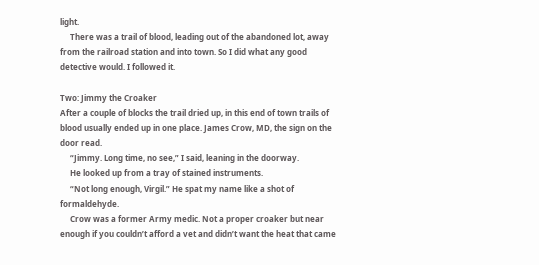light.
     There was a trail of blood, leading out of the abandoned lot, away from the railroad station and into town. So I did what any good detective would. I followed it.

Two: Jimmy the Croaker
After a couple of blocks the trail dried up, in this end of town trails of blood usually ended up in one place. James Crow, MD, the sign on the door read.
     “Jimmy. Long time, no see,” I said, leaning in the doorway.
     He looked up from a tray of stained instruments.
     “Not long enough, Virgil.” He spat my name like a shot of formaldehyde.
     Crow was a former Army medic. Not a proper croaker but near enough if you couldn’t afford a vet and didn’t want the heat that came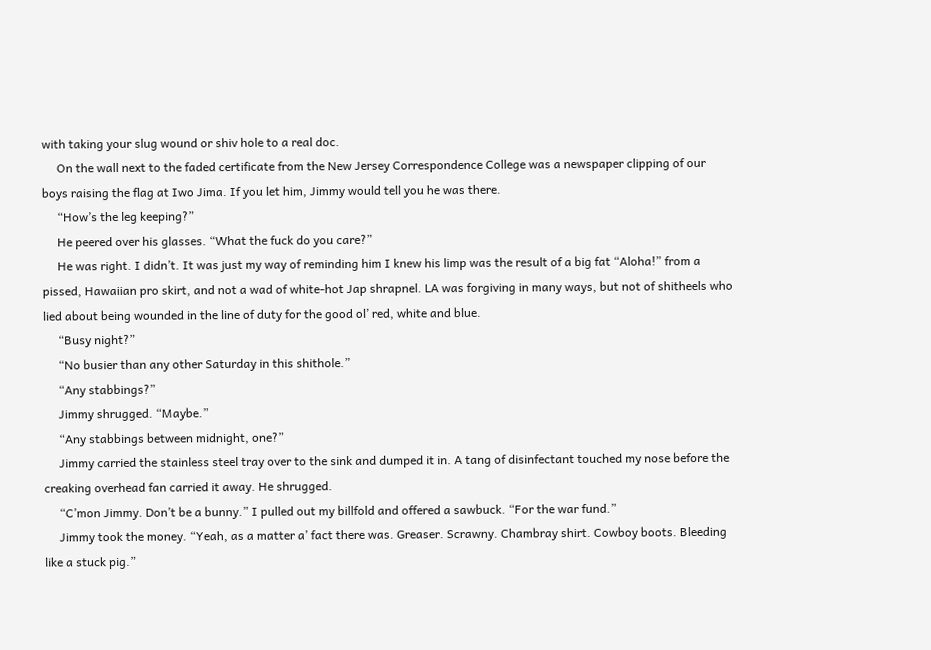with taking your slug wound or shiv hole to a real doc.
     On the wall next to the faded certificate from the New Jersey Correspondence College was a newspaper clipping of our boys raising the flag at Iwo Jima. If you let him, Jimmy would tell you he was there.
     “How’s the leg keeping?”
     He peered over his glasses. “What the fuck do you care?”
     He was right. I didn’t. It was just my way of reminding him I knew his limp was the result of a big fat “Aloha!” from a pissed, Hawaiian pro skirt, and not a wad of white-hot Jap shrapnel. LA was forgiving in many ways, but not of shitheels who lied about being wounded in the line of duty for the good ol’ red, white and blue.
     “Busy night?”
     “No busier than any other Saturday in this shithole.”
     “Any stabbings?”
     Jimmy shrugged. “Maybe.”
     “Any stabbings between midnight, one?”
     Jimmy carried the stainless steel tray over to the sink and dumped it in. A tang of disinfectant touched my nose before the creaking overhead fan carried it away. He shrugged.
     “C’mon Jimmy. Don’t be a bunny.” I pulled out my billfold and offered a sawbuck. “For the war fund.”
     Jimmy took the money. “Yeah, as a matter a’ fact there was. Greaser. Scrawny. Chambray shirt. Cowboy boots. Bleeding like a stuck pig.”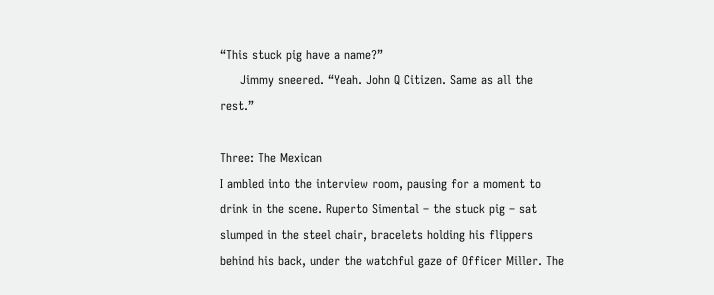“This stuck pig have a name?”
     Jimmy sneered. “Yeah. John Q Citizen. Same as all the rest.”

Three: The Mexican
I ambled into the interview room, pausing for a moment to drink in the scene. Ruperto Simental – the stuck pig – sat slumped in the steel chair, bracelets holding his flippers behind his back, under the watchful gaze of Officer Miller. The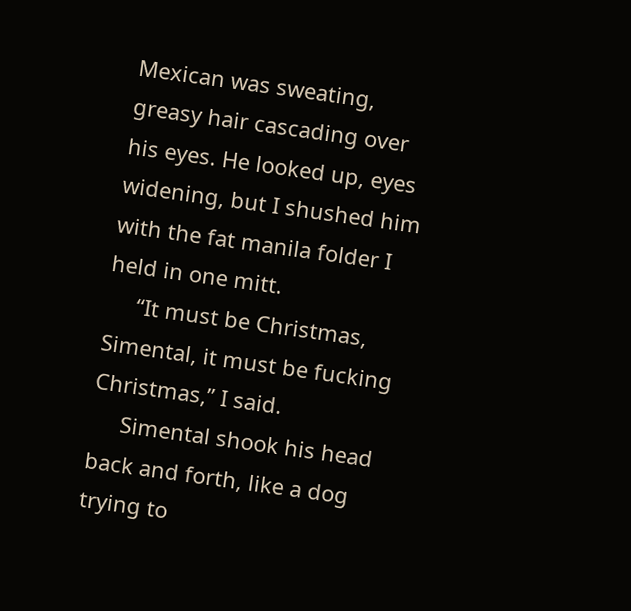Mexican was sweating, greasy hair cascading over his eyes. He looked up, eyes widening, but I shushed him with the fat manila folder I held in one mitt.
     “It must be Christmas, Simental, it must be fucking Christmas,” I said.
     Simental shook his head back and forth, like a dog trying to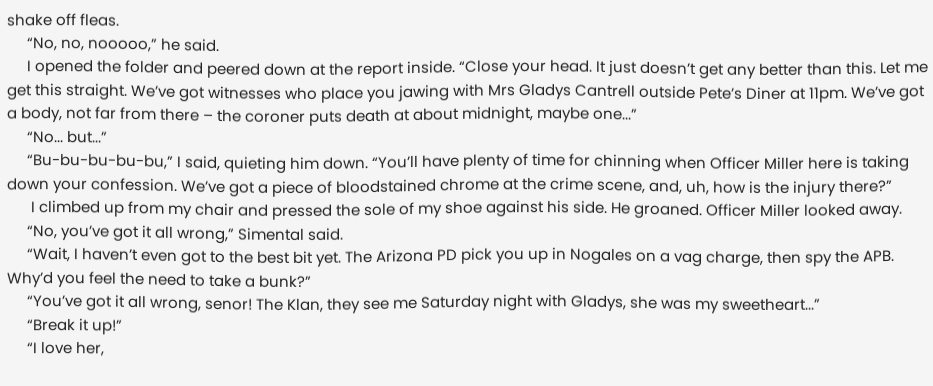shake off fleas.
     “No, no, nooooo,” he said.
     I opened the folder and peered down at the report inside. “Close your head. It just doesn’t get any better than this. Let me get this straight. We’ve got witnesses who place you jawing with Mrs Gladys Cantrell outside Pete’s Diner at 11pm. We’ve got a body, not far from there – the coroner puts death at about midnight, maybe one...”
     “No... but...”
     “Bu-bu-bu-bu-bu,” I said, quieting him down. “You’ll have plenty of time for chinning when Officer Miller here is taking down your confession. We’ve got a piece of bloodstained chrome at the crime scene, and, uh, how is the injury there?”
      I climbed up from my chair and pressed the sole of my shoe against his side. He groaned. Officer Miller looked away.
     “No, you’ve got it all wrong,” Simental said.
     “Wait, I haven’t even got to the best bit yet. The Arizona PD pick you up in Nogales on a vag charge, then spy the APB. Why’d you feel the need to take a bunk?”
     “You’ve got it all wrong, senor! The Klan, they see me Saturday night with Gladys, she was my sweetheart...”
     “Break it up!”
     “I love her,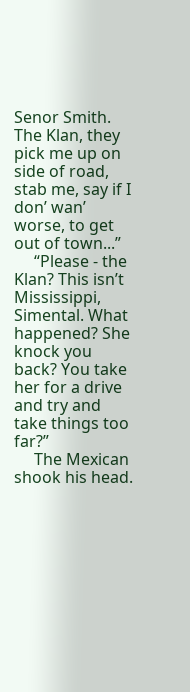Senor Smith. The Klan, they pick me up on side of road, stab me, say if I don’ wan’ worse, to get out of town...”
     “Please - the Klan? This isn’t Mississippi, Simental. What happened? She knock you back? You take her for a drive and try and take things too far?”
     The Mexican shook his head.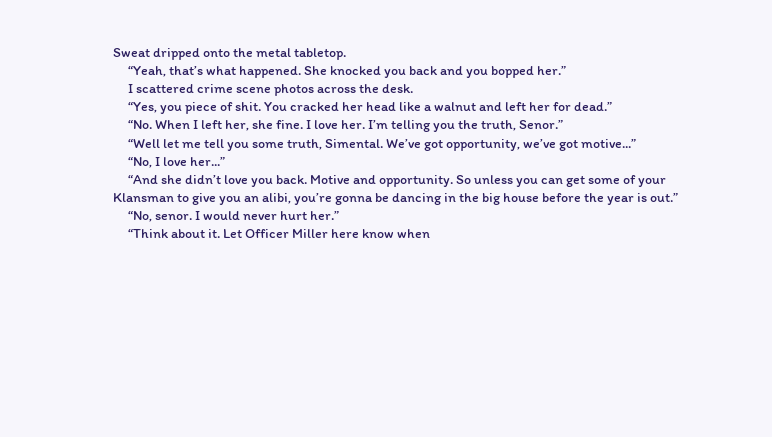Sweat dripped onto the metal tabletop.
     “Yeah, that’s what happened. She knocked you back and you bopped her.”
     I scattered crime scene photos across the desk.
     “Yes, you piece of shit. You cracked her head like a walnut and left her for dead.”
     “No. When I left her, she fine. I love her. I’m telling you the truth, Senor.”
     “Well let me tell you some truth, Simental. We’ve got opportunity, we’ve got motive...”
     “No, I love her...”
     “And she didn’t love you back. Motive and opportunity. So unless you can get some of your Klansman to give you an alibi, you’re gonna be dancing in the big house before the year is out.”
     “No, senor. I would never hurt her.”
     “Think about it. Let Officer Miller here know when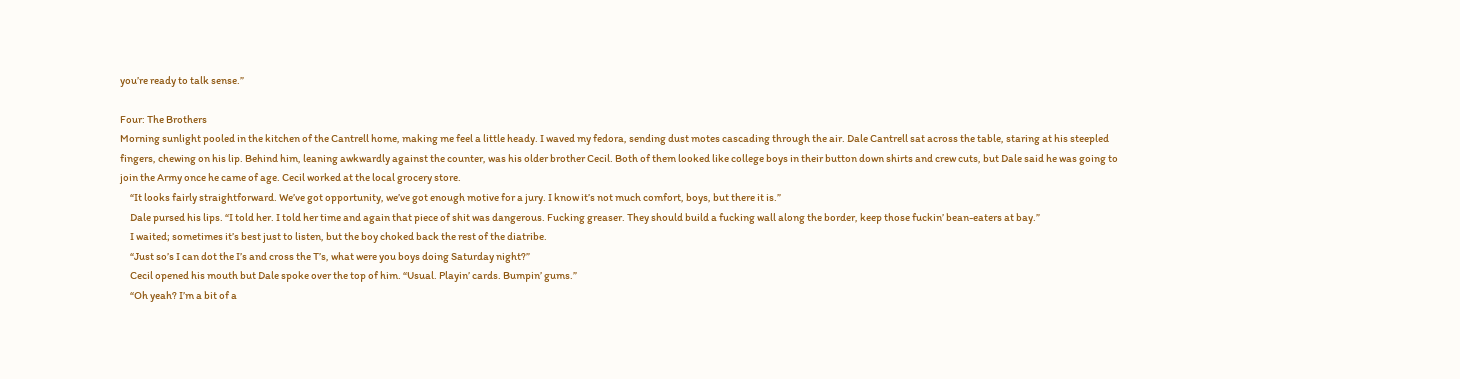you’re ready to talk sense.”

Four: The Brothers
Morning sunlight pooled in the kitchen of the Cantrell home, making me feel a little heady. I waved my fedora, sending dust motes cascading through the air. Dale Cantrell sat across the table, staring at his steepled fingers, chewing on his lip. Behind him, leaning awkwardly against the counter, was his older brother Cecil. Both of them looked like college boys in their button down shirts and crew cuts, but Dale said he was going to join the Army once he came of age. Cecil worked at the local grocery store.
     “It looks fairly straightforward. We’ve got opportunity, we’ve got enough motive for a jury. I know it’s not much comfort, boys, but there it is.”
     Dale pursed his lips. “I told her. I told her time and again that piece of shit was dangerous. Fucking greaser. They should build a fucking wall along the border, keep those fuckin’ bean-eaters at bay.”
     I waited; sometimes it’s best just to listen, but the boy choked back the rest of the diatribe.
     “Just so’s I can dot the I’s and cross the T’s, what were you boys doing Saturday night?”
     Cecil opened his mouth but Dale spoke over the top of him. “Usual. Playin’ cards. Bumpin’ gums.”
     “Oh yeah? I’m a bit of a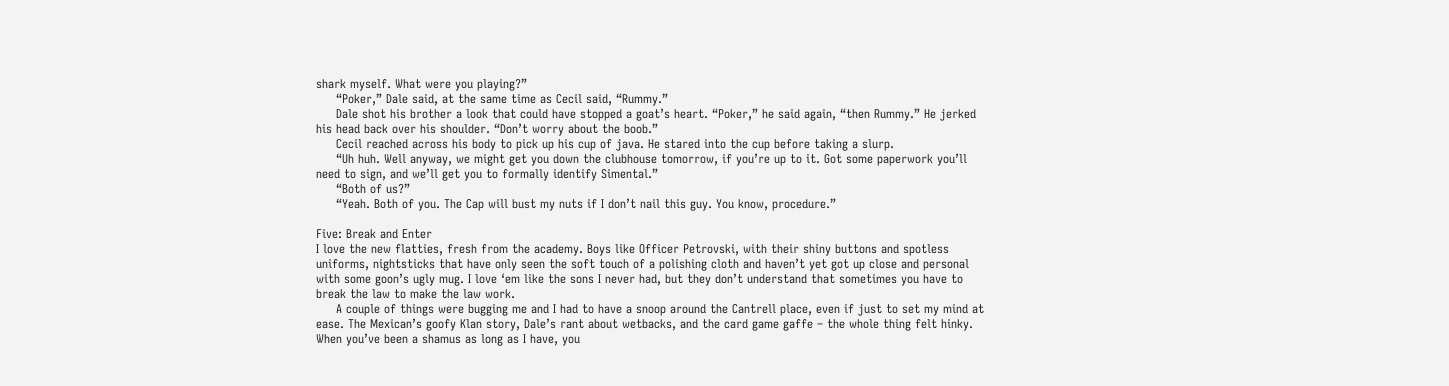shark myself. What were you playing?”
     “Poker,” Dale said, at the same time as Cecil said, “Rummy.”
     Dale shot his brother a look that could have stopped a goat’s heart. “Poker,” he said again, “then Rummy.” He jerked his head back over his shoulder. “Don’t worry about the boob.”
     Cecil reached across his body to pick up his cup of java. He stared into the cup before taking a slurp.
     “Uh huh. Well anyway, we might get you down the clubhouse tomorrow, if you’re up to it. Got some paperwork you’ll need to sign, and we’ll get you to formally identify Simental.”
     “Both of us?”
     “Yeah. Both of you. The Cap will bust my nuts if I don’t nail this guy. You know, procedure.”

Five: Break and Enter
I love the new flatties, fresh from the academy. Boys like Officer Petrovski, with their shiny buttons and spotless uniforms, nightsticks that have only seen the soft touch of a polishing cloth and haven’t yet got up close and personal with some goon’s ugly mug. I love ‘em like the sons I never had, but they don’t understand that sometimes you have to break the law to make the law work.
     A couple of things were bugging me and I had to have a snoop around the Cantrell place, even if just to set my mind at ease. The Mexican’s goofy Klan story, Dale’s rant about wetbacks, and the card game gaffe – the whole thing felt hinky. When you’ve been a shamus as long as I have, you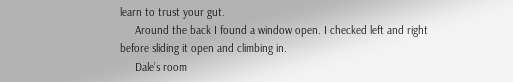learn to trust your gut.
     Around the back I found a window open. I checked left and right before sliding it open and climbing in.
     Dale’s room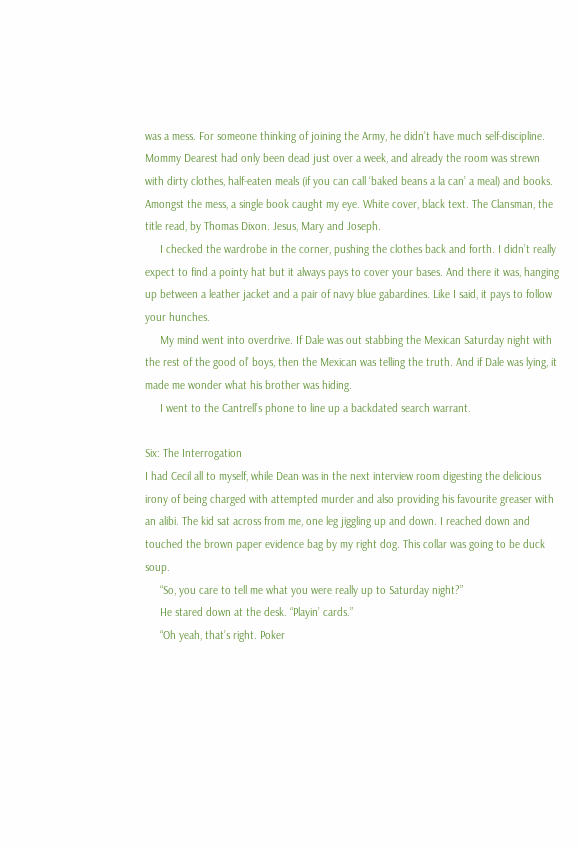was a mess. For someone thinking of joining the Army, he didn’t have much self-discipline. Mommy Dearest had only been dead just over a week, and already the room was strewn with dirty clothes, half-eaten meals (if you can call ‘baked beans a la can’ a meal) and books. Amongst the mess, a single book caught my eye. White cover, black text. The Clansman, the title read, by Thomas Dixon. Jesus, Mary and Joseph.
     I checked the wardrobe in the corner, pushing the clothes back and forth. I didn’t really expect to find a pointy hat but it always pays to cover your bases. And there it was, hanging up between a leather jacket and a pair of navy blue gabardines. Like I said, it pays to follow your hunches.
     My mind went into overdrive. If Dale was out stabbing the Mexican Saturday night with the rest of the good ol’ boys, then the Mexican was telling the truth. And if Dale was lying, it made me wonder what his brother was hiding.
     I went to the Cantrell’s phone to line up a backdated search warrant.

Six: The Interrogation
I had Cecil all to myself, while Dean was in the next interview room digesting the delicious irony of being charged with attempted murder and also providing his favourite greaser with an alibi. The kid sat across from me, one leg jiggling up and down. I reached down and touched the brown paper evidence bag by my right dog. This collar was going to be duck soup.
     “So, you care to tell me what you were really up to Saturday night?”
     He stared down at the desk. “Playin’ cards.”
     “Oh yeah, that’s right. Poker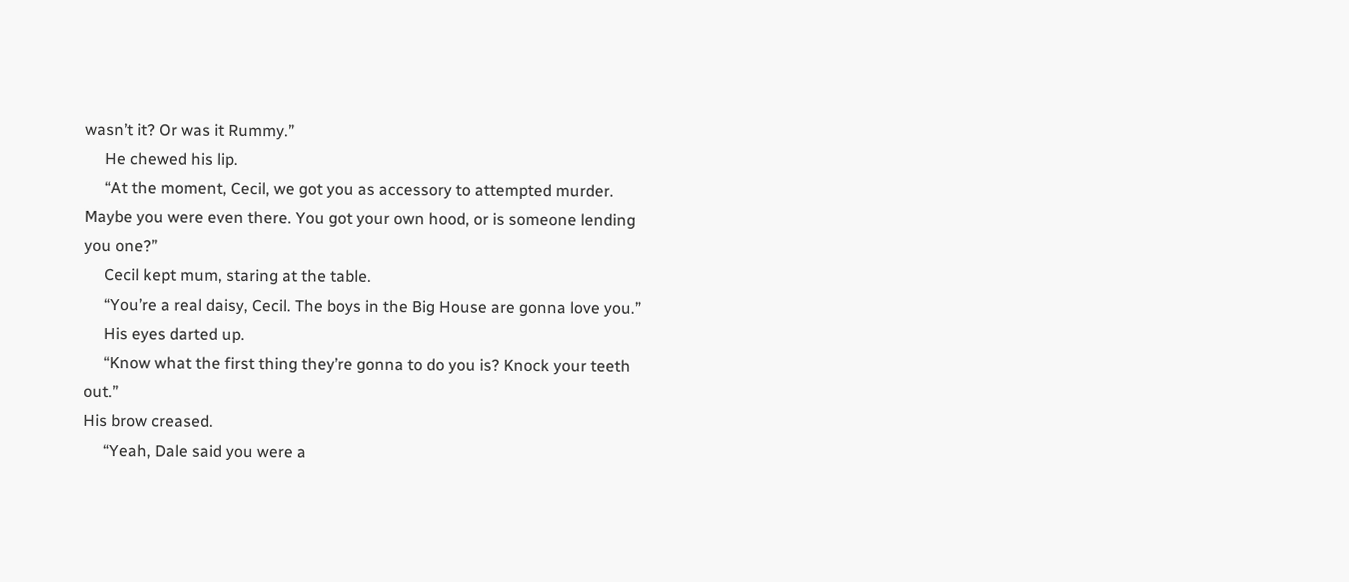wasn’t it? Or was it Rummy.”
     He chewed his lip.
     “At the moment, Cecil, we got you as accessory to attempted murder. Maybe you were even there. You got your own hood, or is someone lending you one?”
     Cecil kept mum, staring at the table.
     “You’re a real daisy, Cecil. The boys in the Big House are gonna love you.”
     His eyes darted up.
     “Know what the first thing they’re gonna to do you is? Knock your teeth out.”
His brow creased.
     “Yeah, Dale said you were a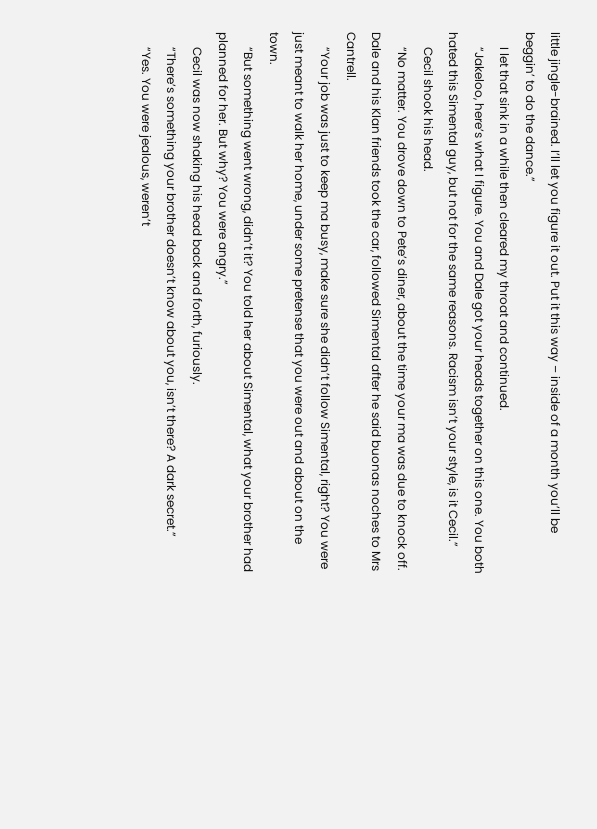little jingle-brained. I’ll let you figure it out. Put it this way – inside of a month you’ll be beggin’ to do the dance.”
     I let that sink in a while then cleared my throat and continued.
     “Jakeloo, here’s what I figure. You and Dale got your heads together on this one. You both hated this Simental guy, but not for the same reasons. Racism isn’t your style, is it Cecil.”
     Cecil shook his head.
     “No matter. You drove down to Pete’s diner, about the time your ma was due to knock off. Dale and his Klan friends took the car, followed Simental after he said buonas noches to Mrs Cantrell.
     “Your job was just to keep ma busy, make sure she didn’t follow Simental, right? You were just meant to walk her home, under some pretense that you were out and about on the town.
     “But something went wrong, didn’t it? You told her about Simental, what your brother had planned for her. But why? You were angry.”
     Cecil was now shaking his head back and forth, furiously.
     “There’s something your brother doesn’t know about you, isn’t there? A dark secret.”
     “Yes. You were jealous, weren’t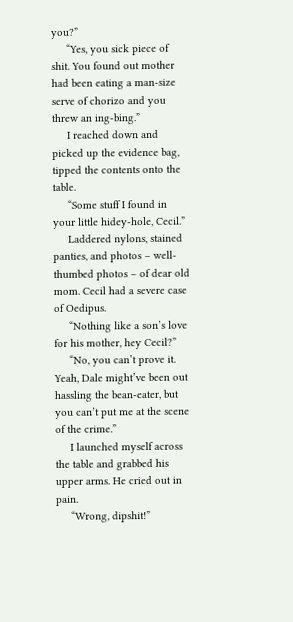you?”
     “Yes, you sick piece of shit. You found out mother had been eating a man-size serve of chorizo and you threw an ing-bing.”
     I reached down and picked up the evidence bag, tipped the contents onto the table.
     “Some stuff I found in your little hidey-hole, Cecil.”
     Laddered nylons, stained panties, and photos – well-thumbed photos – of dear old mom. Cecil had a severe case of Oedipus.
     “Nothing like a son’s love for his mother, hey Cecil?”
     “No, you can’t prove it. Yeah, Dale might’ve been out hassling the bean-eater, but you can’t put me at the scene of the crime.”
     I launched myself across the table and grabbed his upper arms. He cried out in pain.
     “Wrong, dipshit!”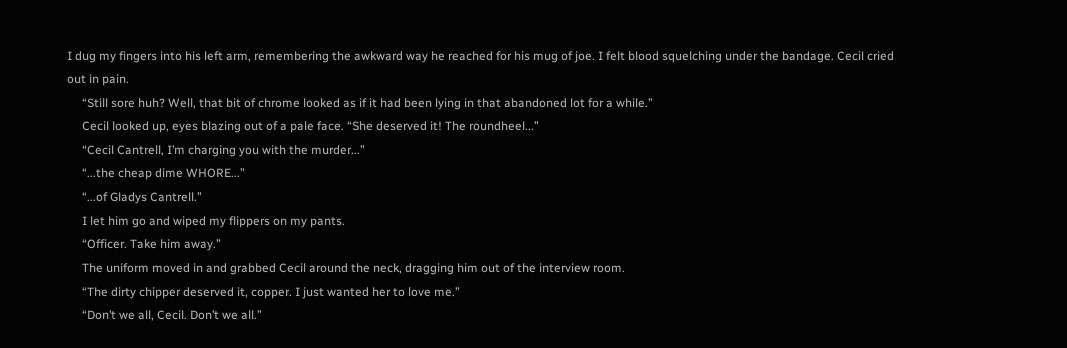I dug my fingers into his left arm, remembering the awkward way he reached for his mug of joe. I felt blood squelching under the bandage. Cecil cried out in pain.
     “Still sore huh? Well, that bit of chrome looked as if it had been lying in that abandoned lot for a while.”
     Cecil looked up, eyes blazing out of a pale face. “She deserved it! The roundheel...”
     “Cecil Cantrell, I’m charging you with the murder...”
     “...the cheap dime WHORE...”
     “...of Gladys Cantrell.”
     I let him go and wiped my flippers on my pants.
     “Officer. Take him away.”
     The uniform moved in and grabbed Cecil around the neck, dragging him out of the interview room.
     “The dirty chipper deserved it, copper. I just wanted her to love me.”
     “Don’t we all, Cecil. Don’t we all.”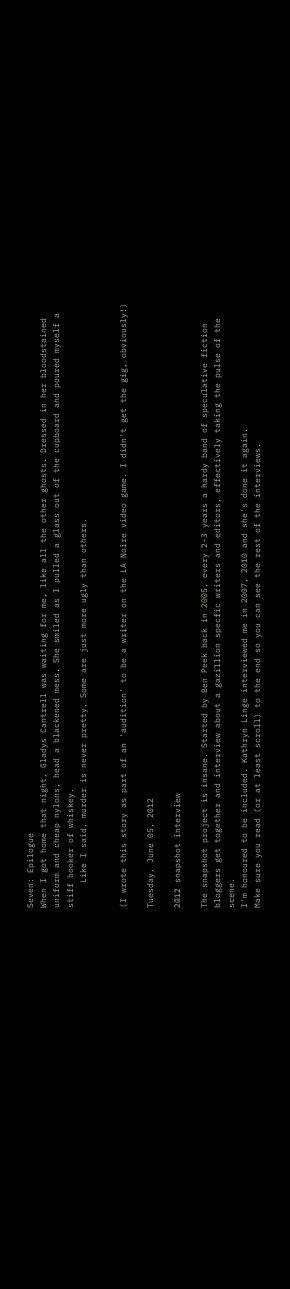Seven: Epilogue
When I got home that night, Gladys Cantrell was waiting for me, like all the other ghosts. Dressed in her bloodstained uniform and cheap nylons, head a blackened mess. She smiled as I pulled a glass out of the cupboard and poured myself a stiff hooker of whiskey.
     Like I said, murder is never pretty. Some are just more ugly than others.


(I wrote this story as part of an 'audition' to be a writer on the LA Noire video game. I didn't get the gig, obviously!)

Tuesday, June 05, 2012

2012 snapshot interview

The snapshot project is insane. Started by Ben Peek back in 2005, every 2-3 years a hardy band of speculative fiction bloggers get together and interview about a gazillion specfic writers and editors, effectively taking the pulse of the scene.
I'm honoured to be included. Kathryn Linge interviewed me in 2007, 2010 and she's done it again.
Make sure you read (or at least scroll) to the end so you can see the rest of the interviews.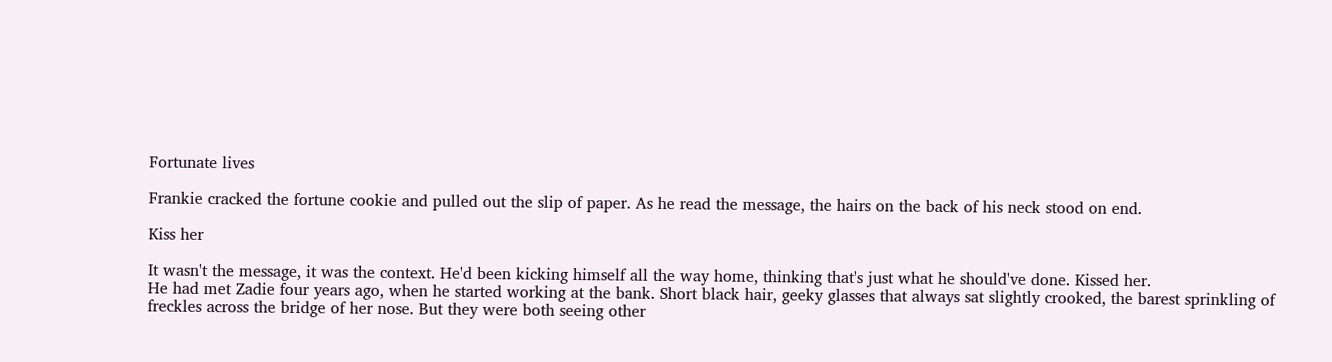Fortunate lives

Frankie cracked the fortune cookie and pulled out the slip of paper. As he read the message, the hairs on the back of his neck stood on end.

Kiss her

It wasn't the message, it was the context. He'd been kicking himself all the way home, thinking that's just what he should've done. Kissed her.
He had met Zadie four years ago, when he started working at the bank. Short black hair, geeky glasses that always sat slightly crooked, the barest sprinkling of freckles across the bridge of her nose. But they were both seeing other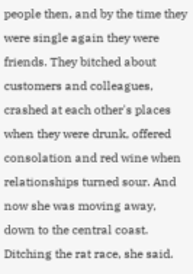people then, and by the time they were single again they were friends. They bitched about customers and colleagues, crashed at each other's places when they were drunk, offered consolation and red wine when relationships turned sour. And now she was moving away, down to the central coast. Ditching the rat race, she said.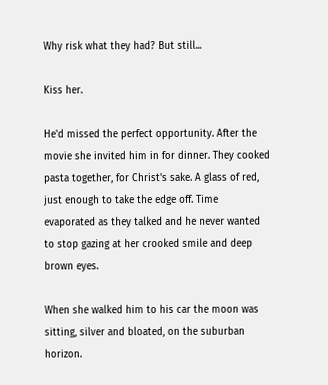Why risk what they had? But still...

Kiss her.

He'd missed the perfect opportunity. After the movie she invited him in for dinner. They cooked pasta together, for Christ's sake. A glass of red, just enough to take the edge off. Time evaporated as they talked and he never wanted to stop gazing at her crooked smile and deep brown eyes.

When she walked him to his car the moon was sitting, silver and bloated, on the suburban horizon.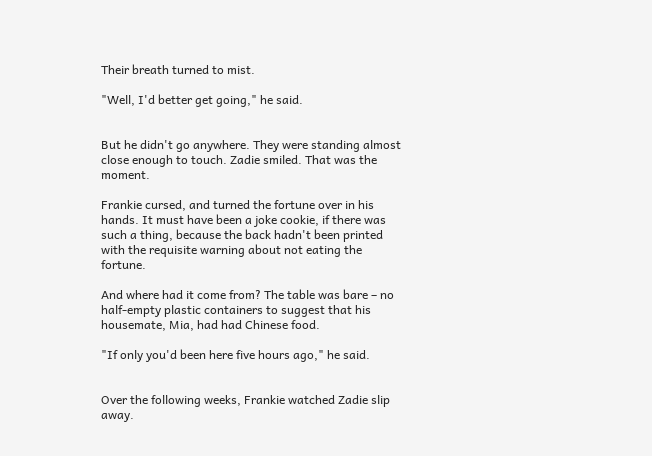Their breath turned to mist.

"Well, I'd better get going," he said.


But he didn't go anywhere. They were standing almost close enough to touch. Zadie smiled. That was the moment.

Frankie cursed, and turned the fortune over in his hands. It must have been a joke cookie, if there was such a thing, because the back hadn't been printed with the requisite warning about not eating the fortune.

And where had it come from? The table was bare – no half-empty plastic containers to suggest that his housemate, Mia, had had Chinese food.

"If only you'd been here five hours ago," he said.


Over the following weeks, Frankie watched Zadie slip away.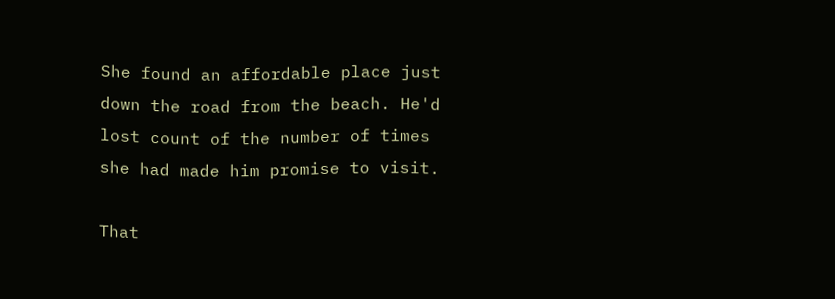She found an affordable place just down the road from the beach. He'd lost count of the number of times she had made him promise to visit.

That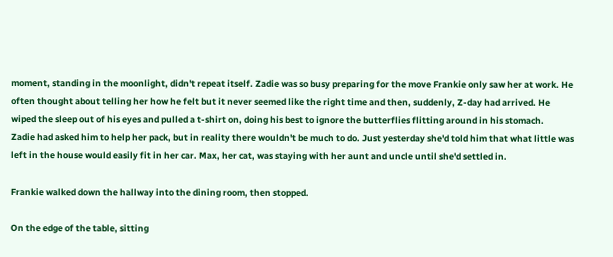moment, standing in the moonlight, didn't repeat itself. Zadie was so busy preparing for the move Frankie only saw her at work. He often thought about telling her how he felt but it never seemed like the right time and then, suddenly, Z-day had arrived. He wiped the sleep out of his eyes and pulled a t-shirt on, doing his best to ignore the butterflies flitting around in his stomach.
Zadie had asked him to help her pack, but in reality there wouldn't be much to do. Just yesterday she'd told him that what little was left in the house would easily fit in her car. Max, her cat, was staying with her aunt and uncle until she'd settled in.

Frankie walked down the hallway into the dining room, then stopped.

On the edge of the table, sitting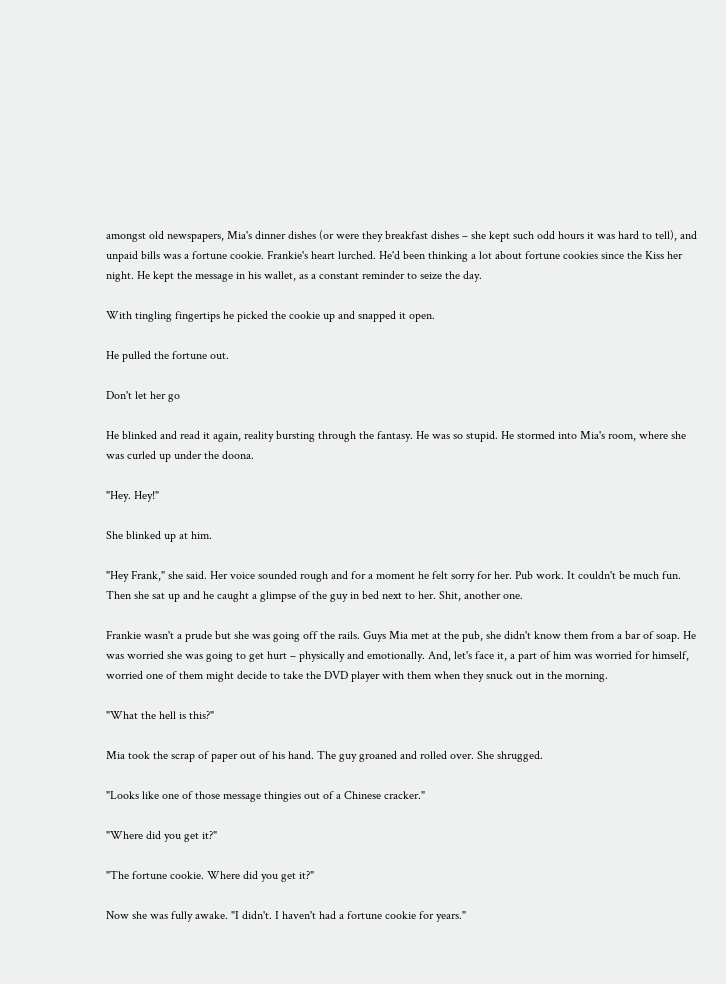amongst old newspapers, Mia's dinner dishes (or were they breakfast dishes – she kept such odd hours it was hard to tell), and unpaid bills was a fortune cookie. Frankie's heart lurched. He'd been thinking a lot about fortune cookies since the Kiss her night. He kept the message in his wallet, as a constant reminder to seize the day.

With tingling fingertips he picked the cookie up and snapped it open.

He pulled the fortune out.

Don't let her go

He blinked and read it again, reality bursting through the fantasy. He was so stupid. He stormed into Mia's room, where she was curled up under the doona.

"Hey. Hey!"

She blinked up at him.

"Hey Frank," she said. Her voice sounded rough and for a moment he felt sorry for her. Pub work. It couldn't be much fun. Then she sat up and he caught a glimpse of the guy in bed next to her. Shit, another one.

Frankie wasn't a prude but she was going off the rails. Guys Mia met at the pub, she didn't know them from a bar of soap. He was worried she was going to get hurt – physically and emotionally. And, let's face it, a part of him was worried for himself, worried one of them might decide to take the DVD player with them when they snuck out in the morning.

"What the hell is this?"

Mia took the scrap of paper out of his hand. The guy groaned and rolled over. She shrugged.

"Looks like one of those message thingies out of a Chinese cracker."

"Where did you get it?"

"The fortune cookie. Where did you get it?"

Now she was fully awake. "I didn't. I haven't had a fortune cookie for years."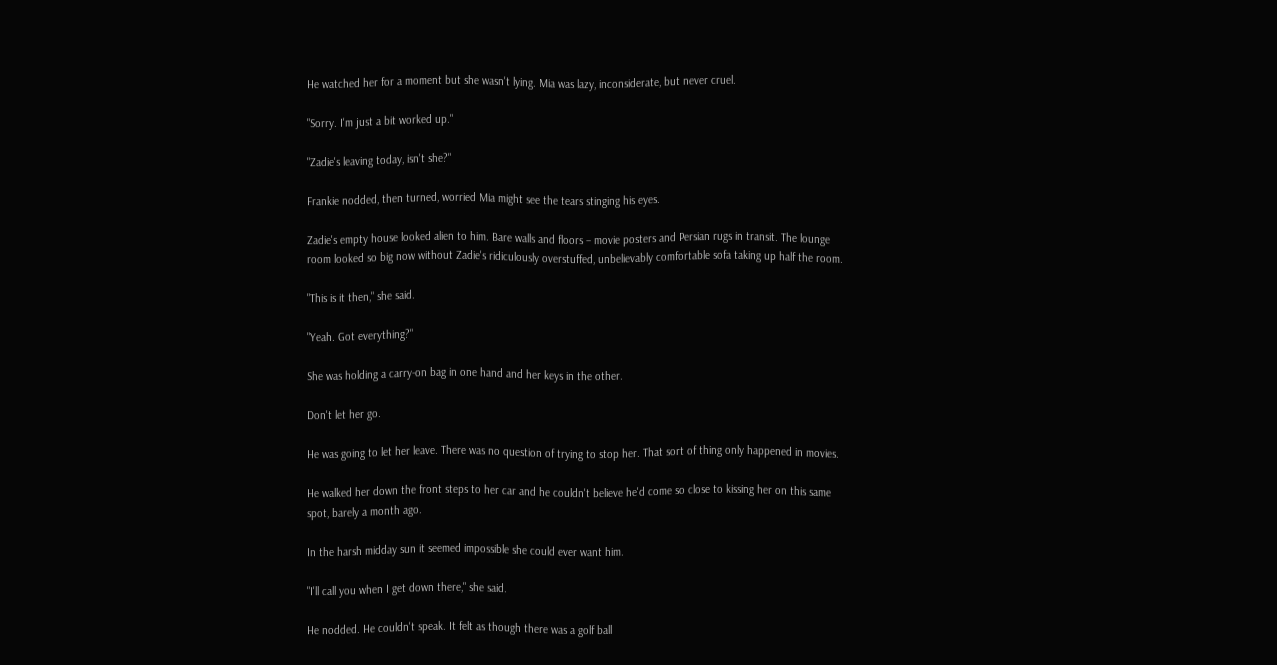He watched her for a moment but she wasn't lying. Mia was lazy, inconsiderate, but never cruel.

"Sorry. I'm just a bit worked up."

"Zadie's leaving today, isn't she?"

Frankie nodded, then turned, worried Mia might see the tears stinging his eyes.

Zadie's empty house looked alien to him. Bare walls and floors – movie posters and Persian rugs in transit. The lounge room looked so big now without Zadie's ridiculously overstuffed, unbelievably comfortable sofa taking up half the room.

"This is it then," she said.

"Yeah. Got everything?"

She was holding a carry-on bag in one hand and her keys in the other.

Don't let her go.

He was going to let her leave. There was no question of trying to stop her. That sort of thing only happened in movies.

He walked her down the front steps to her car and he couldn't believe he'd come so close to kissing her on this same spot, barely a month ago.

In the harsh midday sun it seemed impossible she could ever want him.

"I'll call you when I get down there," she said.

He nodded. He couldn't speak. It felt as though there was a golf ball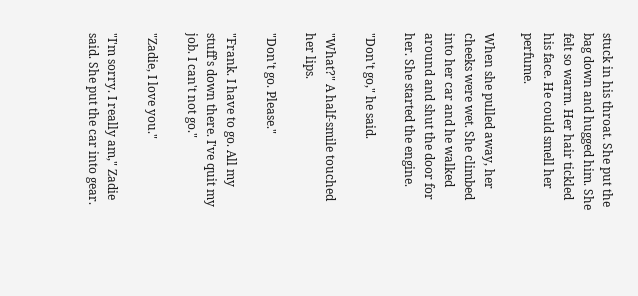stuck in his throat. She put the bag down and hugged him. She felt so warm. Her hair tickled his face. He could smell her perfume.

When she pulled away, her cheeks were wet. She climbed into her car and he walked around and shut the door for her. She started the engine.

"Don't go," he said.

"What?" A half-smile touched her lips.

"Don't go. Please."

"Frank. I have to go. All my stuff's down there. I've quit my job. I can't not go."

"Zadie, I love you."

"I'm sorry. I really am," Zadie said. She put the car into gear.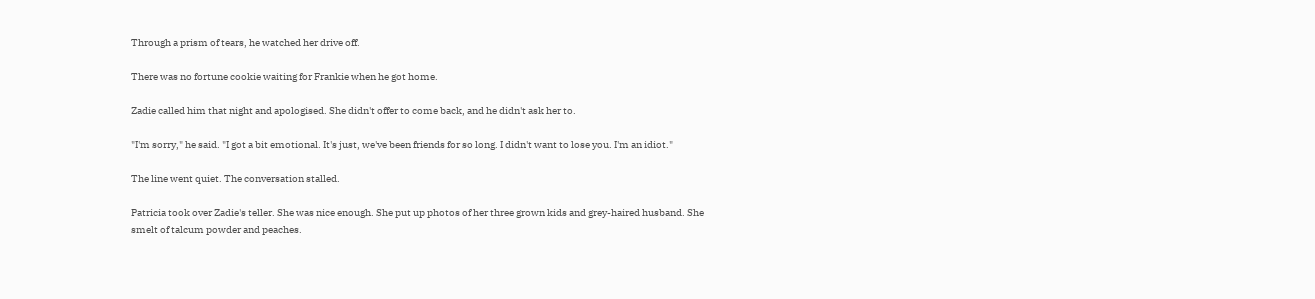Through a prism of tears, he watched her drive off.

There was no fortune cookie waiting for Frankie when he got home.

Zadie called him that night and apologised. She didn't offer to come back, and he didn't ask her to.

"I'm sorry," he said. "I got a bit emotional. It's just, we've been friends for so long. I didn't want to lose you. I'm an idiot."

The line went quiet. The conversation stalled.

Patricia took over Zadie's teller. She was nice enough. She put up photos of her three grown kids and grey-haired husband. She smelt of talcum powder and peaches.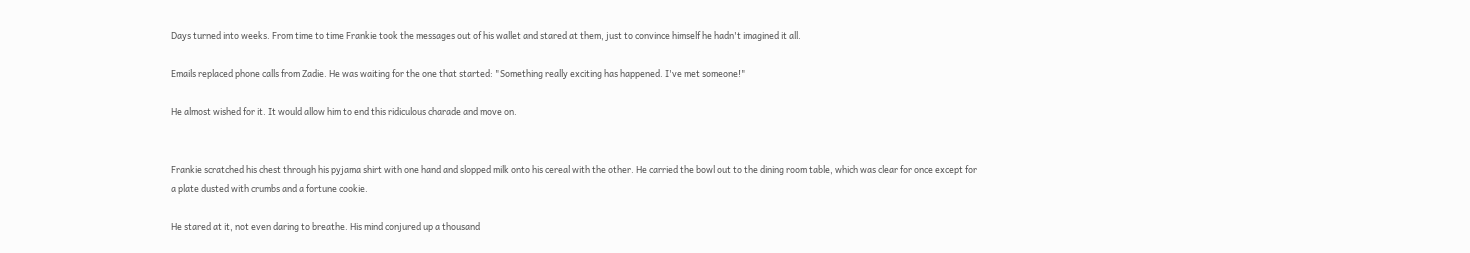Days turned into weeks. From time to time Frankie took the messages out of his wallet and stared at them, just to convince himself he hadn't imagined it all.

Emails replaced phone calls from Zadie. He was waiting for the one that started: "Something really exciting has happened. I've met someone!"

He almost wished for it. It would allow him to end this ridiculous charade and move on.


Frankie scratched his chest through his pyjama shirt with one hand and slopped milk onto his cereal with the other. He carried the bowl out to the dining room table, which was clear for once except for a plate dusted with crumbs and a fortune cookie.

He stared at it, not even daring to breathe. His mind conjured up a thousand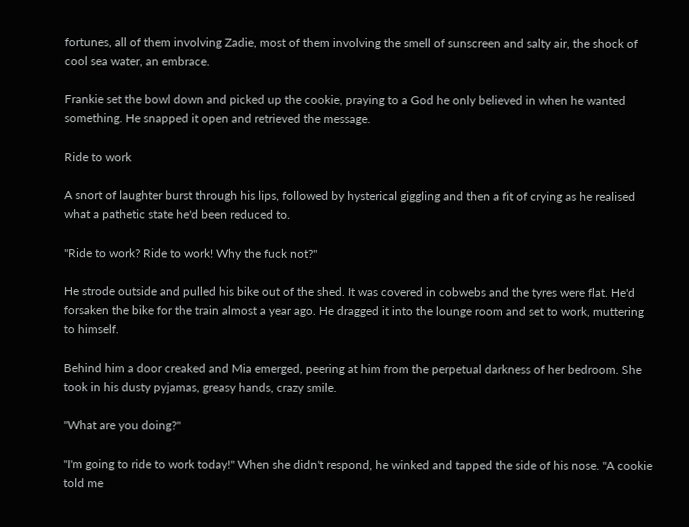fortunes, all of them involving Zadie, most of them involving the smell of sunscreen and salty air, the shock of cool sea water, an embrace.

Frankie set the bowl down and picked up the cookie, praying to a God he only believed in when he wanted something. He snapped it open and retrieved the message.

Ride to work

A snort of laughter burst through his lips, followed by hysterical giggling and then a fit of crying as he realised what a pathetic state he'd been reduced to.

"Ride to work? Ride to work! Why the fuck not?"

He strode outside and pulled his bike out of the shed. It was covered in cobwebs and the tyres were flat. He'd forsaken the bike for the train almost a year ago. He dragged it into the lounge room and set to work, muttering to himself.

Behind him a door creaked and Mia emerged, peering at him from the perpetual darkness of her bedroom. She took in his dusty pyjamas, greasy hands, crazy smile.

"What are you doing?"

"I'm going to ride to work today!" When she didn't respond, he winked and tapped the side of his nose. "A cookie told me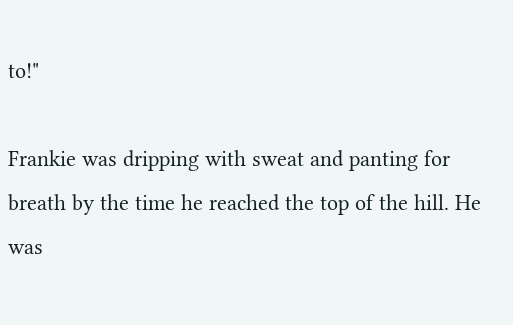to!"

Frankie was dripping with sweat and panting for breath by the time he reached the top of the hill. He was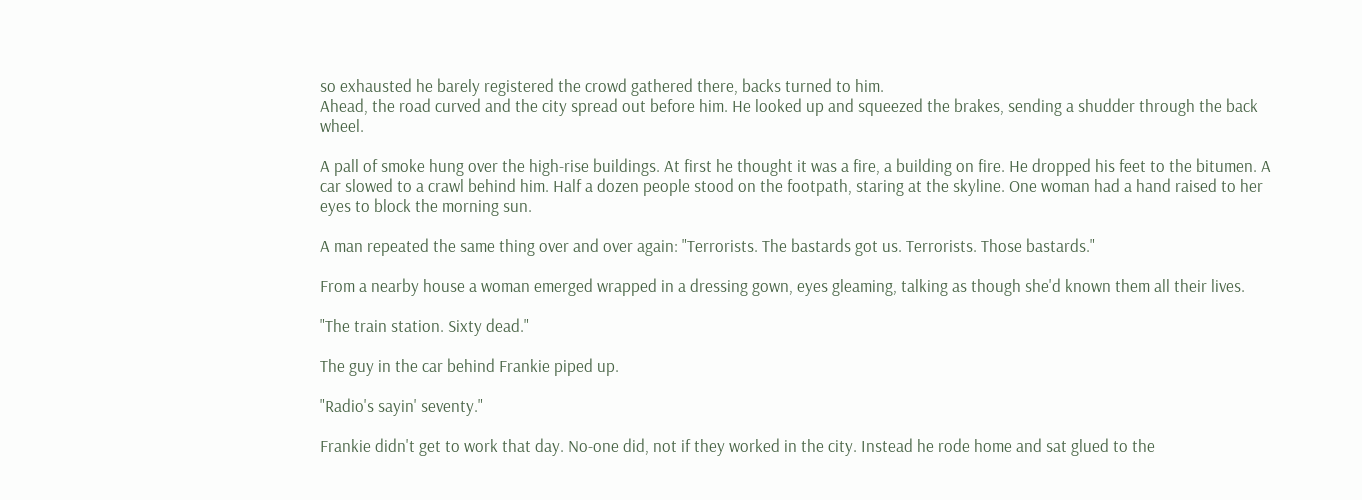so exhausted he barely registered the crowd gathered there, backs turned to him.
Ahead, the road curved and the city spread out before him. He looked up and squeezed the brakes, sending a shudder through the back wheel.

A pall of smoke hung over the high-rise buildings. At first he thought it was a fire, a building on fire. He dropped his feet to the bitumen. A car slowed to a crawl behind him. Half a dozen people stood on the footpath, staring at the skyline. One woman had a hand raised to her eyes to block the morning sun.

A man repeated the same thing over and over again: "Terrorists. The bastards got us. Terrorists. Those bastards."

From a nearby house a woman emerged wrapped in a dressing gown, eyes gleaming, talking as though she'd known them all their lives.

"The train station. Sixty dead."

The guy in the car behind Frankie piped up.

"Radio's sayin' seventy."

Frankie didn't get to work that day. No-one did, not if they worked in the city. Instead he rode home and sat glued to the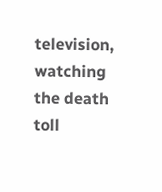television, watching the death toll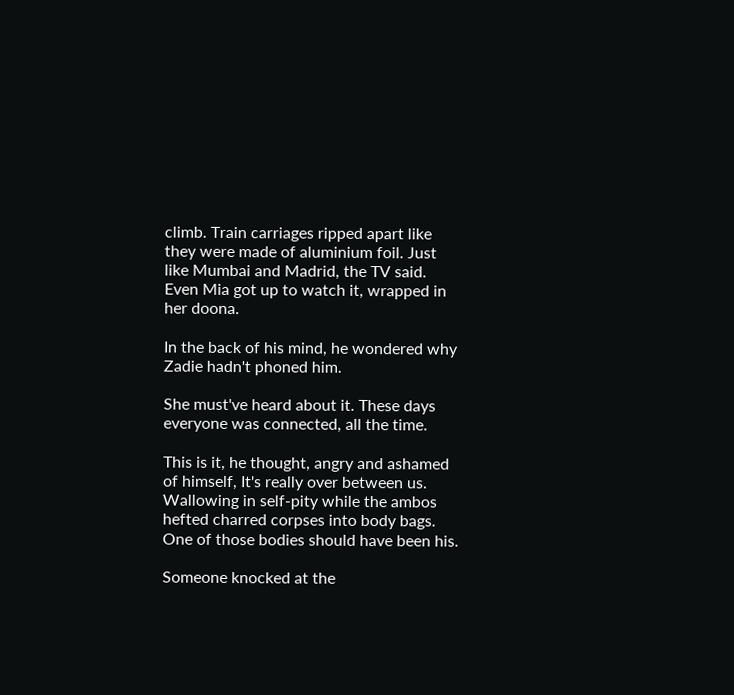climb. Train carriages ripped apart like they were made of aluminium foil. Just like Mumbai and Madrid, the TV said. Even Mia got up to watch it, wrapped in her doona.

In the back of his mind, he wondered why Zadie hadn't phoned him.

She must've heard about it. These days everyone was connected, all the time.

This is it, he thought, angry and ashamed of himself, It's really over between us. Wallowing in self-pity while the ambos hefted charred corpses into body bags. One of those bodies should have been his.

Someone knocked at the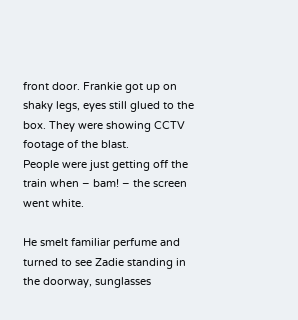front door. Frankie got up on shaky legs, eyes still glued to the box. They were showing CCTV footage of the blast.
People were just getting off the train when – bam! – the screen went white.

He smelt familiar perfume and turned to see Zadie standing in the doorway, sunglasses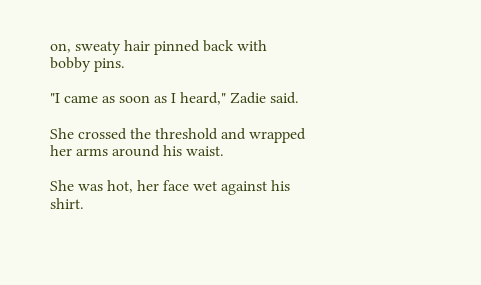on, sweaty hair pinned back with bobby pins.

"I came as soon as I heard," Zadie said.

She crossed the threshold and wrapped her arms around his waist.

She was hot, her face wet against his shirt.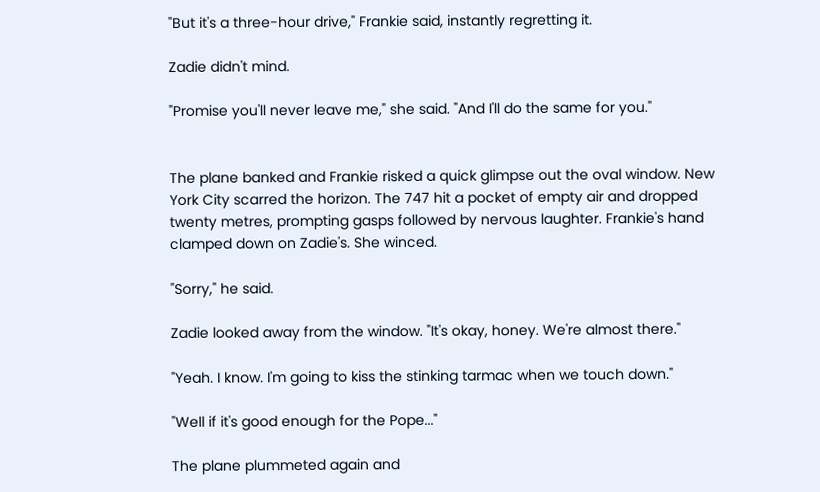"But it's a three-hour drive," Frankie said, instantly regretting it.

Zadie didn't mind.

"Promise you'll never leave me," she said. "And I'll do the same for you."


The plane banked and Frankie risked a quick glimpse out the oval window. New York City scarred the horizon. The 747 hit a pocket of empty air and dropped twenty metres, prompting gasps followed by nervous laughter. Frankie's hand clamped down on Zadie's. She winced.

"Sorry," he said.

Zadie looked away from the window. "It's okay, honey. We're almost there."

"Yeah. I know. I'm going to kiss the stinking tarmac when we touch down."

"Well if it's good enough for the Pope..."

The plane plummeted again and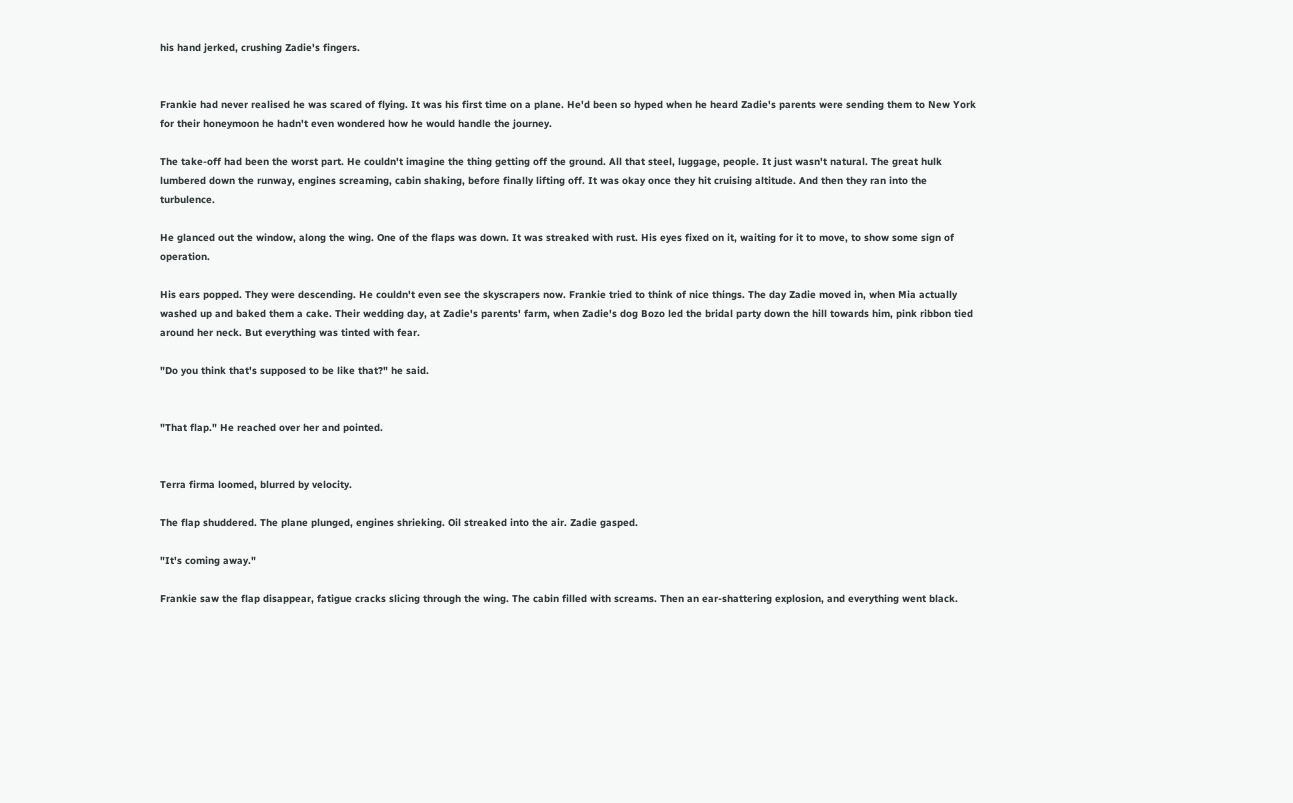his hand jerked, crushing Zadie's fingers.


Frankie had never realised he was scared of flying. It was his first time on a plane. He'd been so hyped when he heard Zadie's parents were sending them to New York for their honeymoon he hadn't even wondered how he would handle the journey.

The take-off had been the worst part. He couldn't imagine the thing getting off the ground. All that steel, luggage, people. It just wasn't natural. The great hulk lumbered down the runway, engines screaming, cabin shaking, before finally lifting off. It was okay once they hit cruising altitude. And then they ran into the turbulence.

He glanced out the window, along the wing. One of the flaps was down. It was streaked with rust. His eyes fixed on it, waiting for it to move, to show some sign of operation.

His ears popped. They were descending. He couldn't even see the skyscrapers now. Frankie tried to think of nice things. The day Zadie moved in, when Mia actually washed up and baked them a cake. Their wedding day, at Zadie's parents' farm, when Zadie's dog Bozo led the bridal party down the hill towards him, pink ribbon tied around her neck. But everything was tinted with fear.

"Do you think that's supposed to be like that?" he said.


"That flap." He reached over her and pointed.


Terra firma loomed, blurred by velocity.

The flap shuddered. The plane plunged, engines shrieking. Oil streaked into the air. Zadie gasped.

"It's coming away."

Frankie saw the flap disappear, fatigue cracks slicing through the wing. The cabin filled with screams. Then an ear-shattering explosion, and everything went black.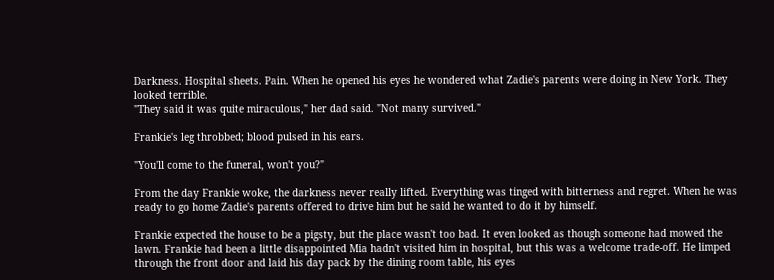Darkness. Hospital sheets. Pain. When he opened his eyes he wondered what Zadie's parents were doing in New York. They looked terrible.
"They said it was quite miraculous," her dad said. "Not many survived."

Frankie's leg throbbed; blood pulsed in his ears.

"You'll come to the funeral, won't you?"

From the day Frankie woke, the darkness never really lifted. Everything was tinged with bitterness and regret. When he was ready to go home Zadie's parents offered to drive him but he said he wanted to do it by himself.

Frankie expected the house to be a pigsty, but the place wasn't too bad. It even looked as though someone had mowed the lawn. Frankie had been a little disappointed Mia hadn't visited him in hospital, but this was a welcome trade-off. He limped through the front door and laid his day pack by the dining room table, his eyes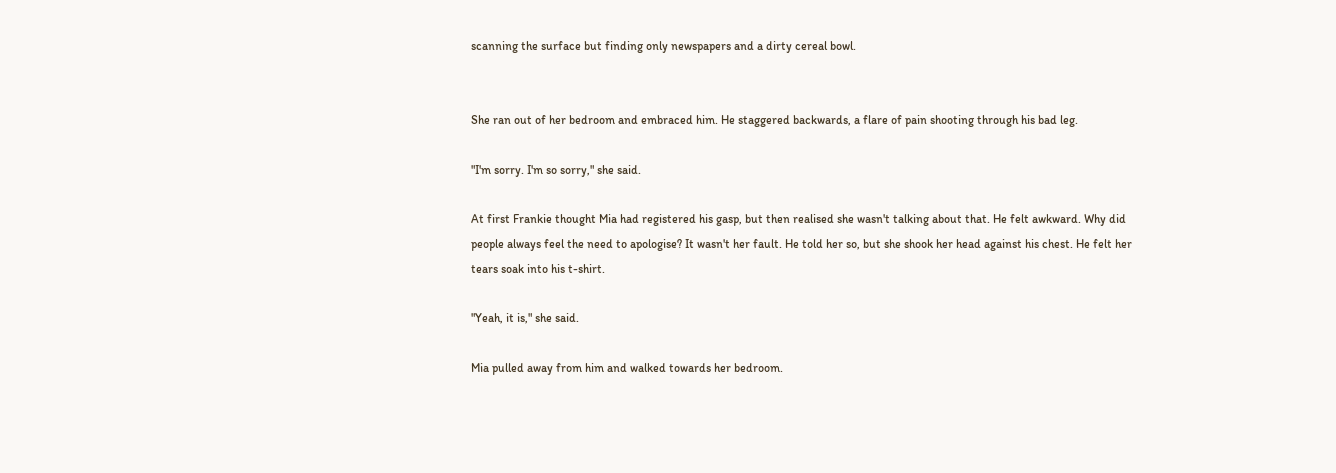scanning the surface but finding only newspapers and a dirty cereal bowl.


She ran out of her bedroom and embraced him. He staggered backwards, a flare of pain shooting through his bad leg.

"I'm sorry. I'm so sorry," she said.

At first Frankie thought Mia had registered his gasp, but then realised she wasn't talking about that. He felt awkward. Why did people always feel the need to apologise? It wasn't her fault. He told her so, but she shook her head against his chest. He felt her tears soak into his t-shirt.

"Yeah, it is," she said.

Mia pulled away from him and walked towards her bedroom.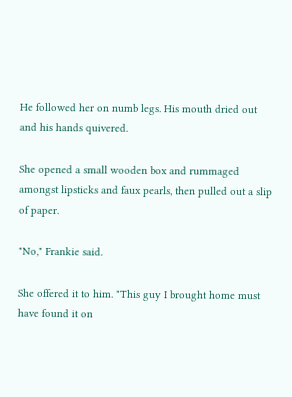He followed her on numb legs. His mouth dried out and his hands quivered.

She opened a small wooden box and rummaged amongst lipsticks and faux pearls, then pulled out a slip of paper.

"No," Frankie said.

She offered it to him. "This guy I brought home must have found it on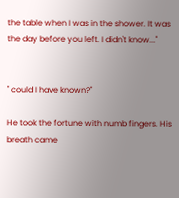the table when I was in the shower. It was the day before you left. I didn't know..."


" could I have known?"

He took the fortune with numb fingers. His breath came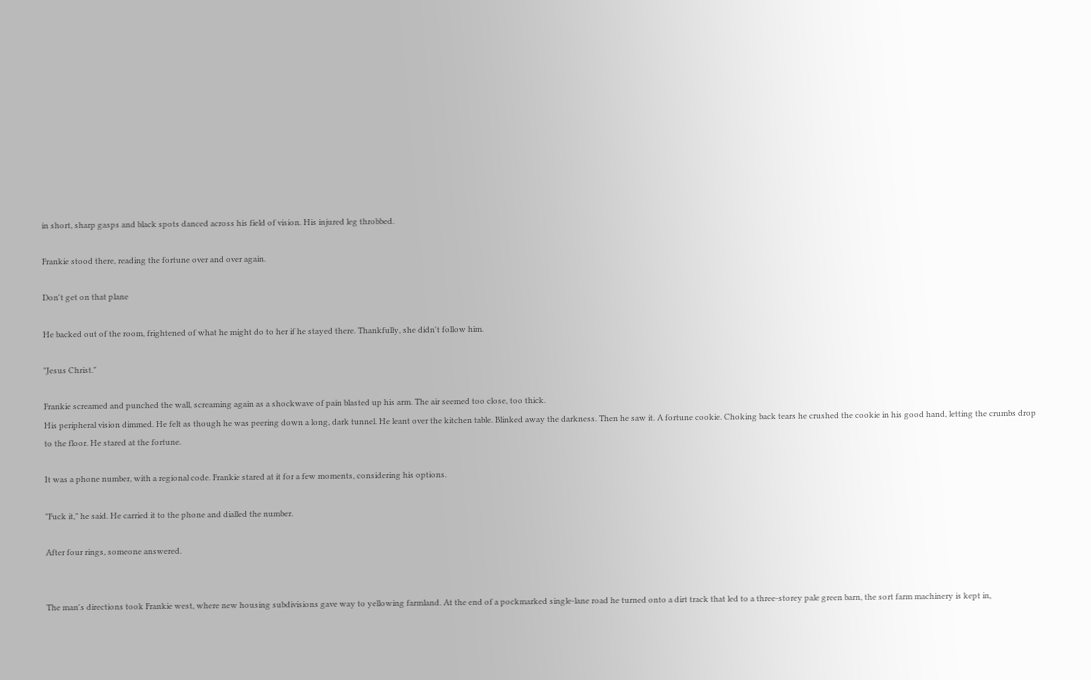in short, sharp gasps and black spots danced across his field of vision. His injured leg throbbed.

Frankie stood there, reading the fortune over and over again.

Don't get on that plane

He backed out of the room, frightened of what he might do to her if he stayed there. Thankfully, she didn't follow him.

"Jesus Christ."

Frankie screamed and punched the wall, screaming again as a shockwave of pain blasted up his arm. The air seemed too close, too thick.
His peripheral vision dimmed. He felt as though he was peering down a long, dark tunnel. He leant over the kitchen table. Blinked away the darkness. Then he saw it. A fortune cookie. Choking back tears he crushed the cookie in his good hand, letting the crumbs drop to the floor. He stared at the fortune.

It was a phone number, with a regional code. Frankie stared at it for a few moments, considering his options.

"Fuck it," he said. He carried it to the phone and dialled the number.

After four rings, someone answered.


The man's directions took Frankie west, where new housing subdivisions gave way to yellowing farmland. At the end of a pockmarked single-lane road he turned onto a dirt track that led to a three-storey pale green barn, the sort farm machinery is kept in,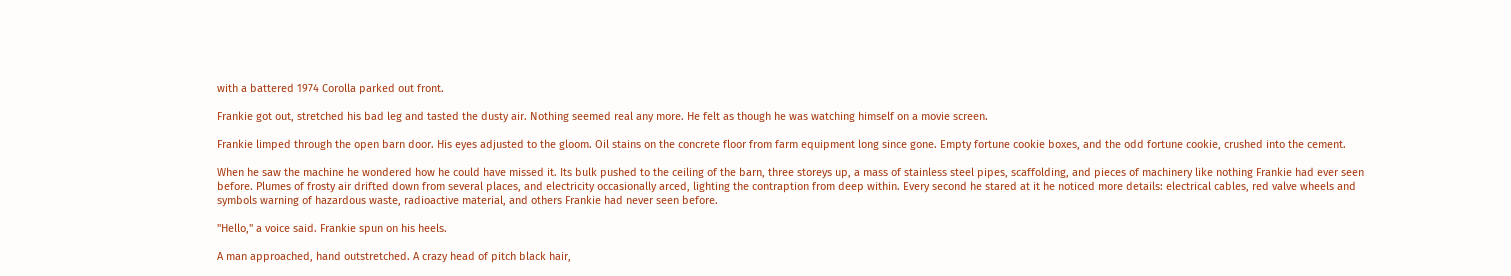with a battered 1974 Corolla parked out front.

Frankie got out, stretched his bad leg and tasted the dusty air. Nothing seemed real any more. He felt as though he was watching himself on a movie screen.

Frankie limped through the open barn door. His eyes adjusted to the gloom. Oil stains on the concrete floor from farm equipment long since gone. Empty fortune cookie boxes, and the odd fortune cookie, crushed into the cement.

When he saw the machine he wondered how he could have missed it. Its bulk pushed to the ceiling of the barn, three storeys up, a mass of stainless steel pipes, scaffolding, and pieces of machinery like nothing Frankie had ever seen before. Plumes of frosty air drifted down from several places, and electricity occasionally arced, lighting the contraption from deep within. Every second he stared at it he noticed more details: electrical cables, red valve wheels and symbols warning of hazardous waste, radioactive material, and others Frankie had never seen before.

"Hello," a voice said. Frankie spun on his heels.

A man approached, hand outstretched. A crazy head of pitch black hair,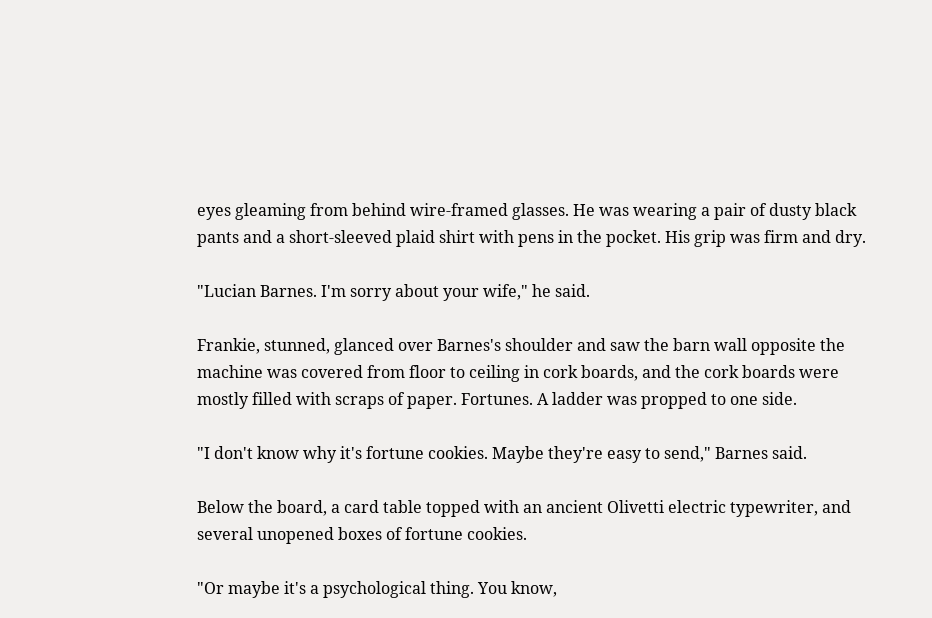eyes gleaming from behind wire-framed glasses. He was wearing a pair of dusty black pants and a short-sleeved plaid shirt with pens in the pocket. His grip was firm and dry.

"Lucian Barnes. I'm sorry about your wife," he said.

Frankie, stunned, glanced over Barnes's shoulder and saw the barn wall opposite the machine was covered from floor to ceiling in cork boards, and the cork boards were mostly filled with scraps of paper. Fortunes. A ladder was propped to one side.

"I don't know why it's fortune cookies. Maybe they're easy to send," Barnes said.

Below the board, a card table topped with an ancient Olivetti electric typewriter, and several unopened boxes of fortune cookies.

"Or maybe it's a psychological thing. You know,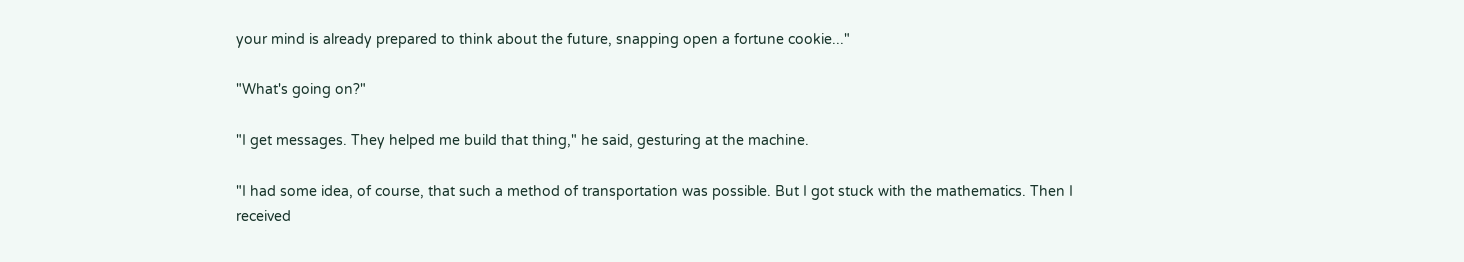your mind is already prepared to think about the future, snapping open a fortune cookie..."

"What's going on?"

"I get messages. They helped me build that thing," he said, gesturing at the machine.

"I had some idea, of course, that such a method of transportation was possible. But I got stuck with the mathematics. Then I received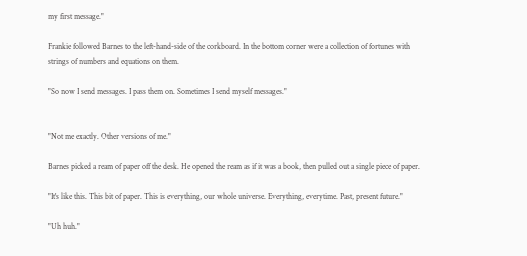my first message."

Frankie followed Barnes to the left-hand-side of the corkboard. In the bottom corner were a collection of fortunes with strings of numbers and equations on them.

"So now I send messages. I pass them on. Sometimes I send myself messages."


"Not me exactly. Other versions of me."

Barnes picked a ream of paper off the desk. He opened the ream as if it was a book, then pulled out a single piece of paper.

"It's like this. This bit of paper. This is everything, our whole universe. Everything, everytime. Past, present future."

"Uh huh."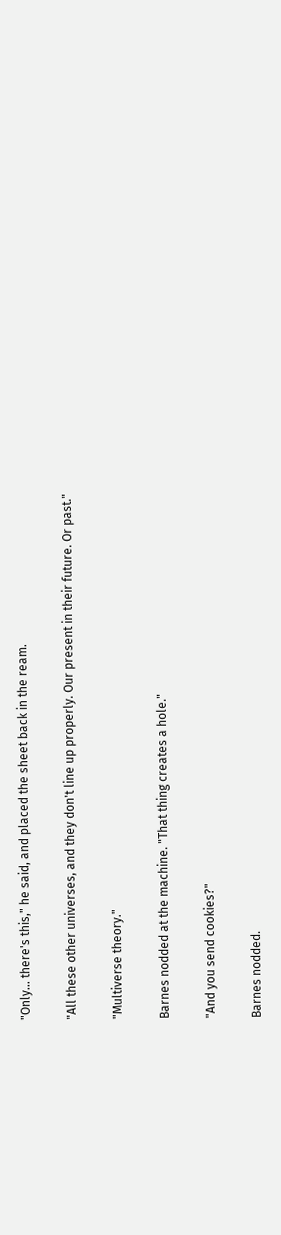"Only... there's this," he said, and placed the sheet back in the ream.

"All these other universes, and they don't line up properly. Our present in their future. Or past."

"Multiverse theory."

Barnes nodded at the machine. "That thing creates a hole."

"And you send cookies?"

Barnes nodded.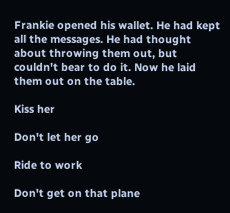Frankie opened his wallet. He had kept all the messages. He had thought about throwing them out, but couldn't bear to do it. Now he laid them out on the table.

Kiss her

Don't let her go

Ride to work

Don't get on that plane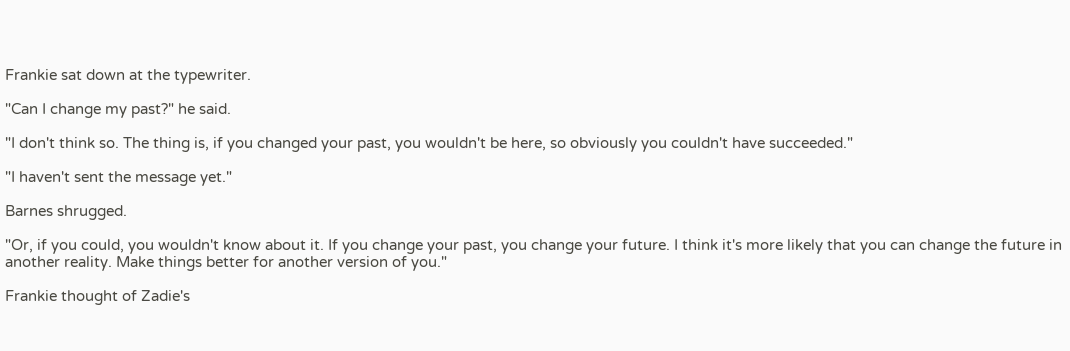Frankie sat down at the typewriter.

"Can I change my past?" he said.

"I don't think so. The thing is, if you changed your past, you wouldn't be here, so obviously you couldn't have succeeded."

"I haven't sent the message yet."

Barnes shrugged.

"Or, if you could, you wouldn't know about it. If you change your past, you change your future. I think it's more likely that you can change the future in another reality. Make things better for another version of you."

Frankie thought of Zadie's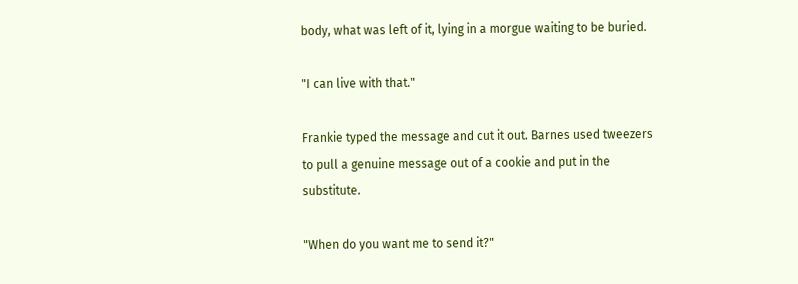body, what was left of it, lying in a morgue waiting to be buried.

"I can live with that."

Frankie typed the message and cut it out. Barnes used tweezers to pull a genuine message out of a cookie and put in the substitute.

"When do you want me to send it?"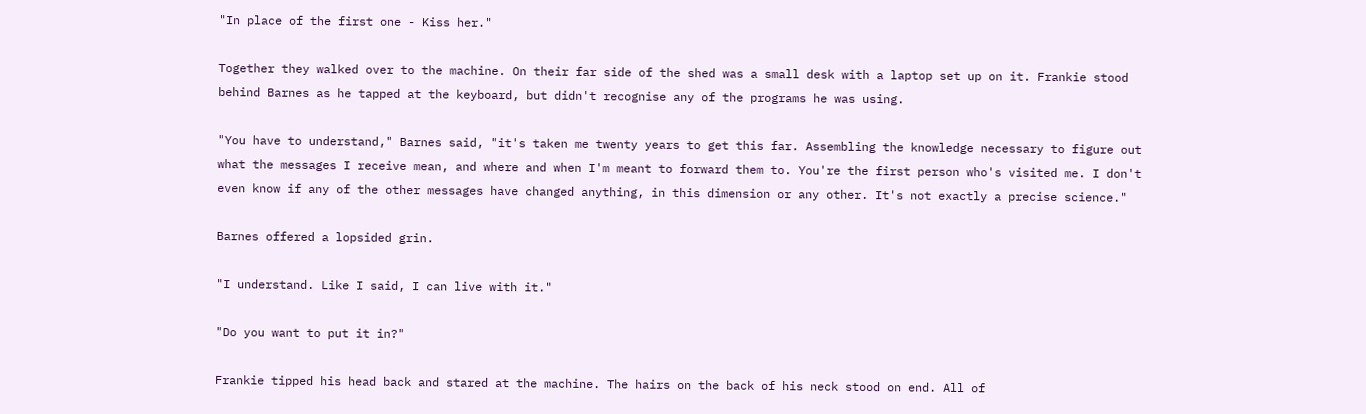"In place of the first one - Kiss her."

Together they walked over to the machine. On their far side of the shed was a small desk with a laptop set up on it. Frankie stood behind Barnes as he tapped at the keyboard, but didn't recognise any of the programs he was using.

"You have to understand," Barnes said, "it's taken me twenty years to get this far. Assembling the knowledge necessary to figure out what the messages I receive mean, and where and when I'm meant to forward them to. You're the first person who's visited me. I don't even know if any of the other messages have changed anything, in this dimension or any other. It's not exactly a precise science."

Barnes offered a lopsided grin.

"I understand. Like I said, I can live with it."

"Do you want to put it in?"

Frankie tipped his head back and stared at the machine. The hairs on the back of his neck stood on end. All of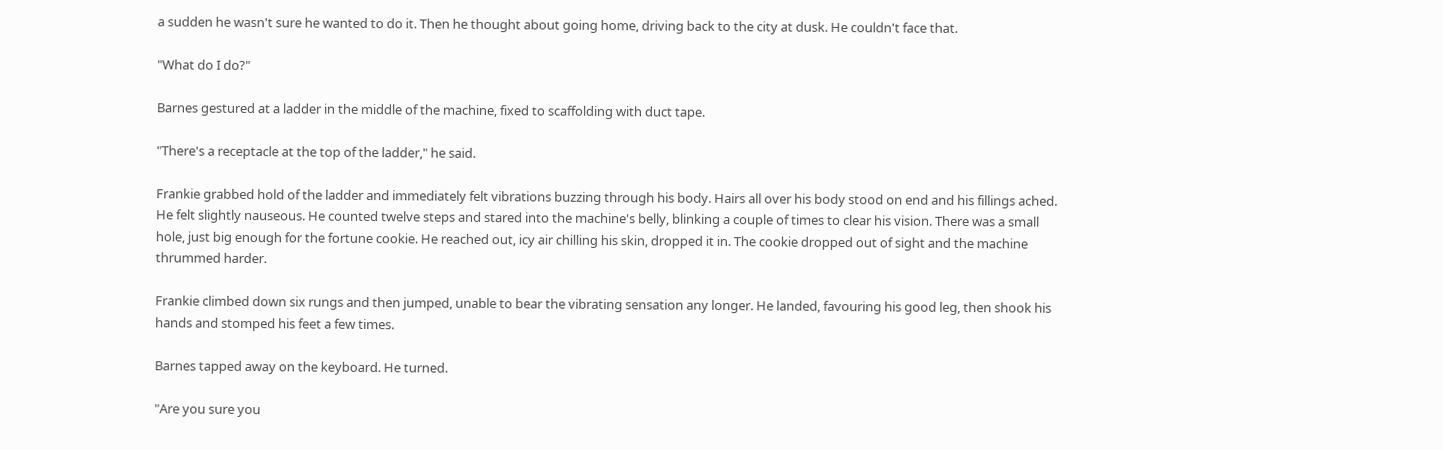a sudden he wasn't sure he wanted to do it. Then he thought about going home, driving back to the city at dusk. He couldn't face that.

"What do I do?"

Barnes gestured at a ladder in the middle of the machine, fixed to scaffolding with duct tape.

"There's a receptacle at the top of the ladder," he said.

Frankie grabbed hold of the ladder and immediately felt vibrations buzzing through his body. Hairs all over his body stood on end and his fillings ached. He felt slightly nauseous. He counted twelve steps and stared into the machine's belly, blinking a couple of times to clear his vision. There was a small hole, just big enough for the fortune cookie. He reached out, icy air chilling his skin, dropped it in. The cookie dropped out of sight and the machine thrummed harder.

Frankie climbed down six rungs and then jumped, unable to bear the vibrating sensation any longer. He landed, favouring his good leg, then shook his hands and stomped his feet a few times.

Barnes tapped away on the keyboard. He turned.

"Are you sure you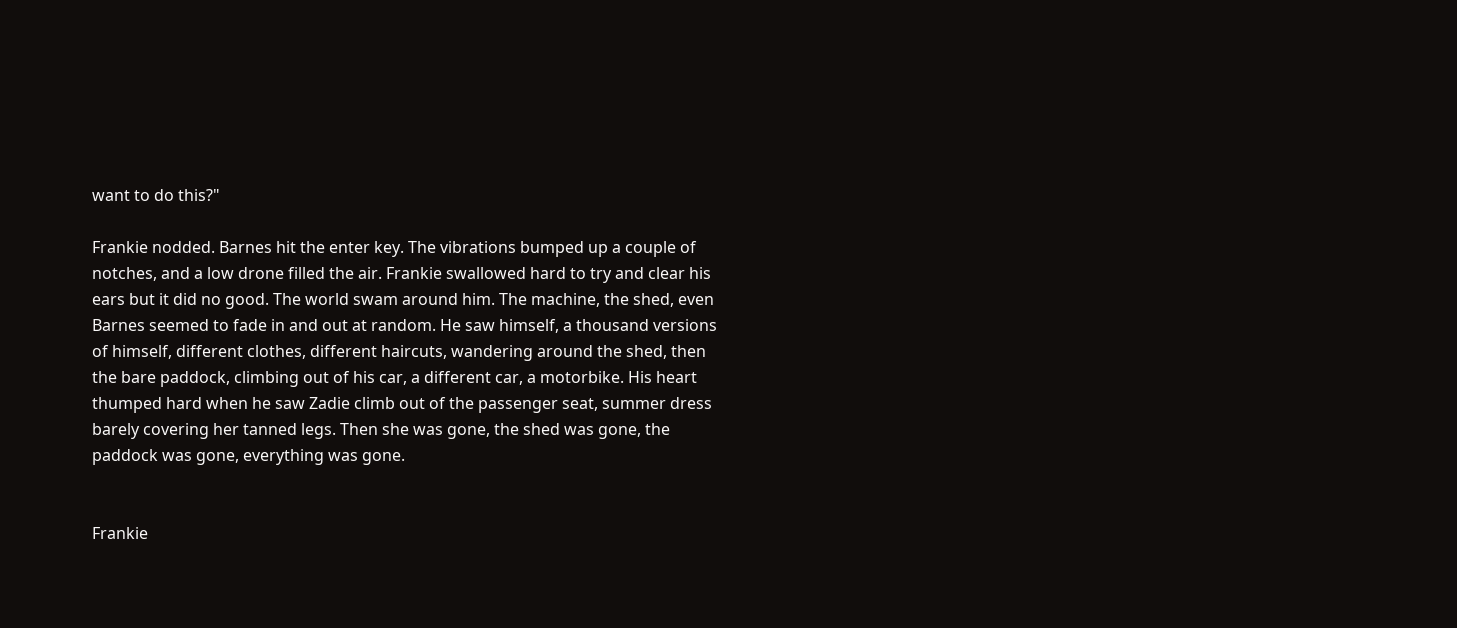want to do this?"

Frankie nodded. Barnes hit the enter key. The vibrations bumped up a couple of notches, and a low drone filled the air. Frankie swallowed hard to try and clear his ears but it did no good. The world swam around him. The machine, the shed, even Barnes seemed to fade in and out at random. He saw himself, a thousand versions of himself, different clothes, different haircuts, wandering around the shed, then the bare paddock, climbing out of his car, a different car, a motorbike. His heart thumped hard when he saw Zadie climb out of the passenger seat, summer dress barely covering her tanned legs. Then she was gone, the shed was gone, the paddock was gone, everything was gone.


Frankie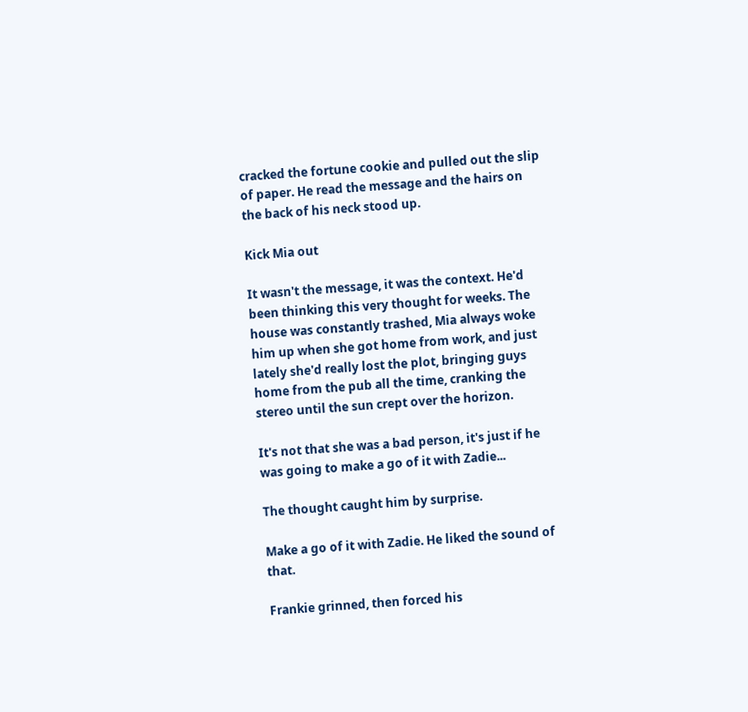cracked the fortune cookie and pulled out the slip of paper. He read the message and the hairs on the back of his neck stood up.

Kick Mia out

It wasn't the message, it was the context. He'd been thinking this very thought for weeks. The house was constantly trashed, Mia always woke him up when she got home from work, and just lately she'd really lost the plot, bringing guys home from the pub all the time, cranking the stereo until the sun crept over the horizon.

It's not that she was a bad person, it's just if he was going to make a go of it with Zadie...

The thought caught him by surprise.

Make a go of it with Zadie. He liked the sound of that.

Frankie grinned, then forced his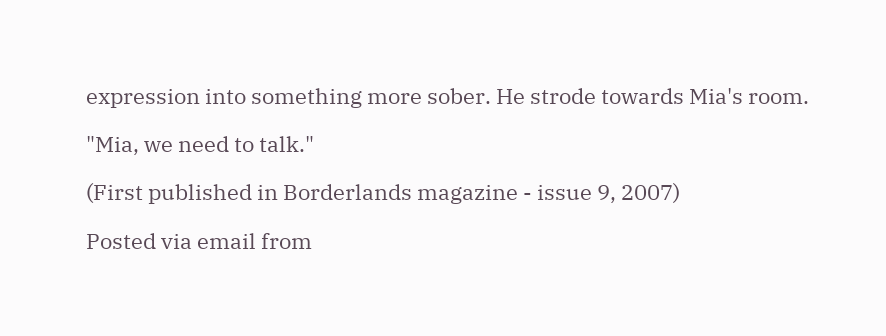expression into something more sober. He strode towards Mia's room.

"Mia, we need to talk."

(First published in Borderlands magazine - issue 9, 2007)

Posted via email from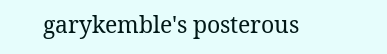garykemble's posterous